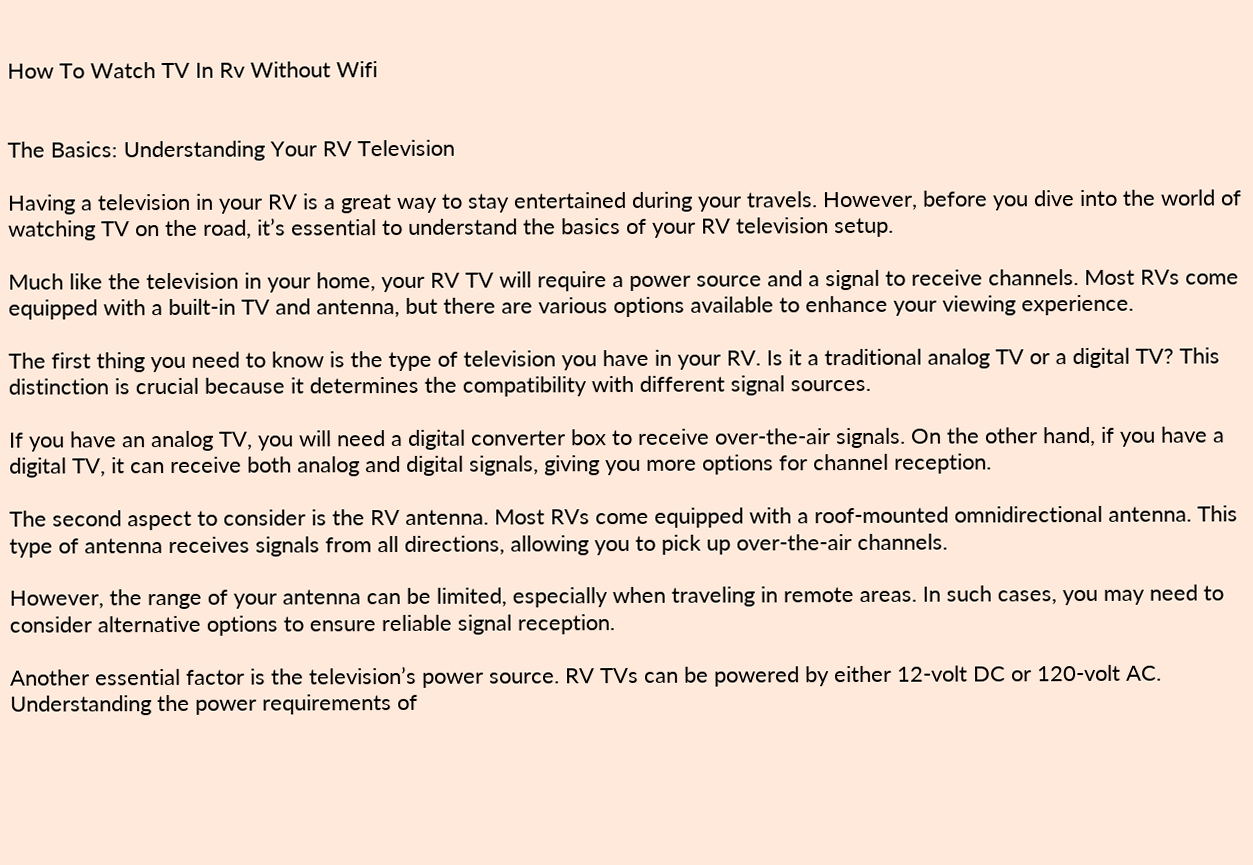How To Watch TV In Rv Without Wifi


The Basics: Understanding Your RV Television

Having a television in your RV is a great way to stay entertained during your travels. However, before you dive into the world of watching TV on the road, it’s essential to understand the basics of your RV television setup.

Much like the television in your home, your RV TV will require a power source and a signal to receive channels. Most RVs come equipped with a built-in TV and antenna, but there are various options available to enhance your viewing experience.

The first thing you need to know is the type of television you have in your RV. Is it a traditional analog TV or a digital TV? This distinction is crucial because it determines the compatibility with different signal sources.

If you have an analog TV, you will need a digital converter box to receive over-the-air signals. On the other hand, if you have a digital TV, it can receive both analog and digital signals, giving you more options for channel reception.

The second aspect to consider is the RV antenna. Most RVs come equipped with a roof-mounted omnidirectional antenna. This type of antenna receives signals from all directions, allowing you to pick up over-the-air channels.

However, the range of your antenna can be limited, especially when traveling in remote areas. In such cases, you may need to consider alternative options to ensure reliable signal reception.

Another essential factor is the television’s power source. RV TVs can be powered by either 12-volt DC or 120-volt AC. Understanding the power requirements of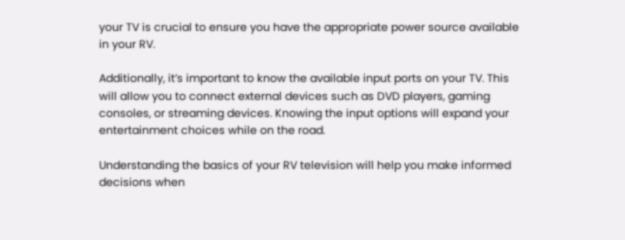your TV is crucial to ensure you have the appropriate power source available in your RV.

Additionally, it’s important to know the available input ports on your TV. This will allow you to connect external devices such as DVD players, gaming consoles, or streaming devices. Knowing the input options will expand your entertainment choices while on the road.

Understanding the basics of your RV television will help you make informed decisions when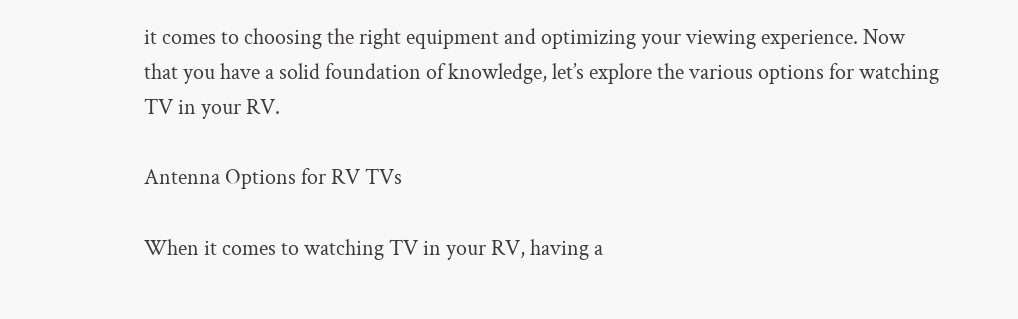it comes to choosing the right equipment and optimizing your viewing experience. Now that you have a solid foundation of knowledge, let’s explore the various options for watching TV in your RV.

Antenna Options for RV TVs

When it comes to watching TV in your RV, having a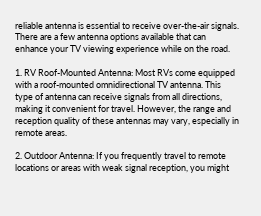reliable antenna is essential to receive over-the-air signals. There are a few antenna options available that can enhance your TV viewing experience while on the road.

1. RV Roof-Mounted Antenna: Most RVs come equipped with a roof-mounted omnidirectional TV antenna. This type of antenna can receive signals from all directions, making it convenient for travel. However, the range and reception quality of these antennas may vary, especially in remote areas.

2. Outdoor Antenna: If you frequently travel to remote locations or areas with weak signal reception, you might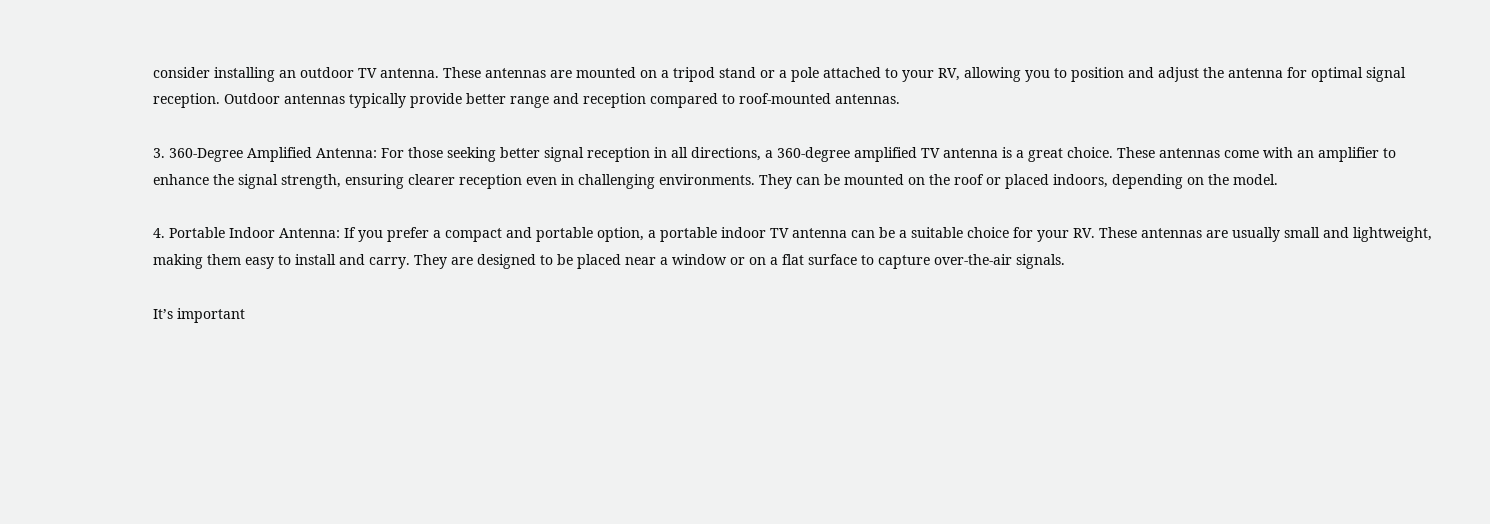consider installing an outdoor TV antenna. These antennas are mounted on a tripod stand or a pole attached to your RV, allowing you to position and adjust the antenna for optimal signal reception. Outdoor antennas typically provide better range and reception compared to roof-mounted antennas.

3. 360-Degree Amplified Antenna: For those seeking better signal reception in all directions, a 360-degree amplified TV antenna is a great choice. These antennas come with an amplifier to enhance the signal strength, ensuring clearer reception even in challenging environments. They can be mounted on the roof or placed indoors, depending on the model.

4. Portable Indoor Antenna: If you prefer a compact and portable option, a portable indoor TV antenna can be a suitable choice for your RV. These antennas are usually small and lightweight, making them easy to install and carry. They are designed to be placed near a window or on a flat surface to capture over-the-air signals.

It’s important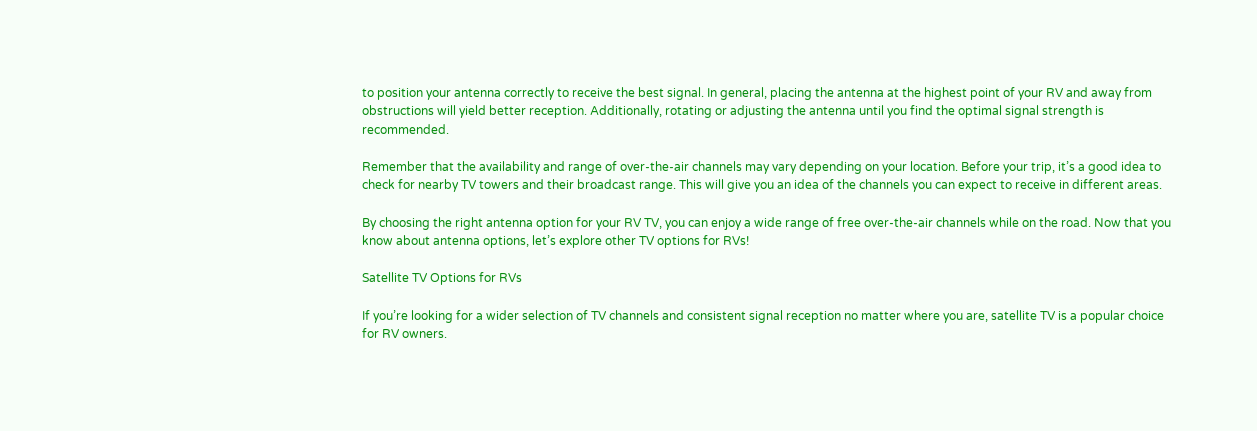to position your antenna correctly to receive the best signal. In general, placing the antenna at the highest point of your RV and away from obstructions will yield better reception. Additionally, rotating or adjusting the antenna until you find the optimal signal strength is recommended.

Remember that the availability and range of over-the-air channels may vary depending on your location. Before your trip, it’s a good idea to check for nearby TV towers and their broadcast range. This will give you an idea of the channels you can expect to receive in different areas.

By choosing the right antenna option for your RV TV, you can enjoy a wide range of free over-the-air channels while on the road. Now that you know about antenna options, let’s explore other TV options for RVs!

Satellite TV Options for RVs

If you’re looking for a wider selection of TV channels and consistent signal reception no matter where you are, satellite TV is a popular choice for RV owners.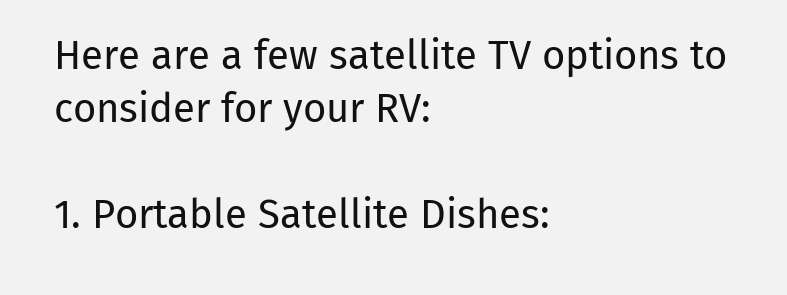Here are a few satellite TV options to consider for your RV:

1. Portable Satellite Dishes: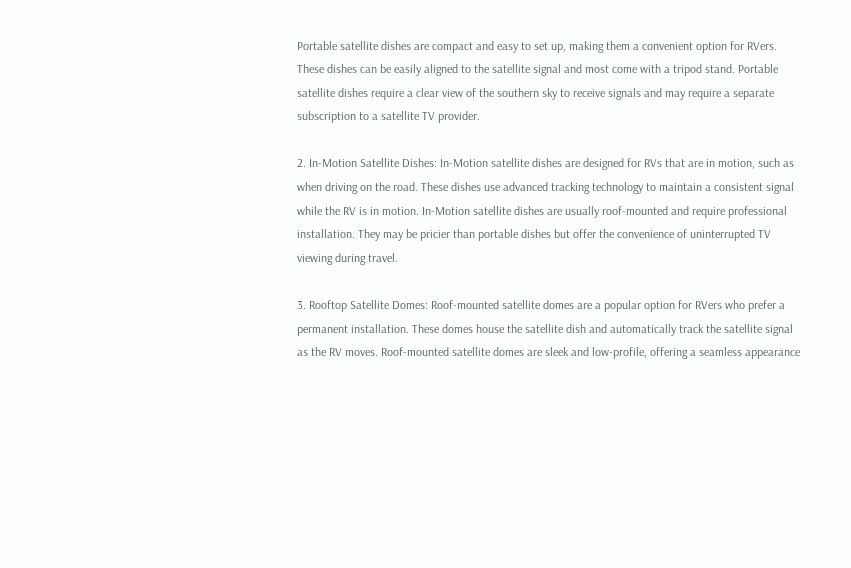Portable satellite dishes are compact and easy to set up, making them a convenient option for RVers. These dishes can be easily aligned to the satellite signal and most come with a tripod stand. Portable satellite dishes require a clear view of the southern sky to receive signals and may require a separate subscription to a satellite TV provider.

2. In-Motion Satellite Dishes: In-Motion satellite dishes are designed for RVs that are in motion, such as when driving on the road. These dishes use advanced tracking technology to maintain a consistent signal while the RV is in motion. In-Motion satellite dishes are usually roof-mounted and require professional installation. They may be pricier than portable dishes but offer the convenience of uninterrupted TV viewing during travel.

3. Rooftop Satellite Domes: Roof-mounted satellite domes are a popular option for RVers who prefer a permanent installation. These domes house the satellite dish and automatically track the satellite signal as the RV moves. Roof-mounted satellite domes are sleek and low-profile, offering a seamless appearance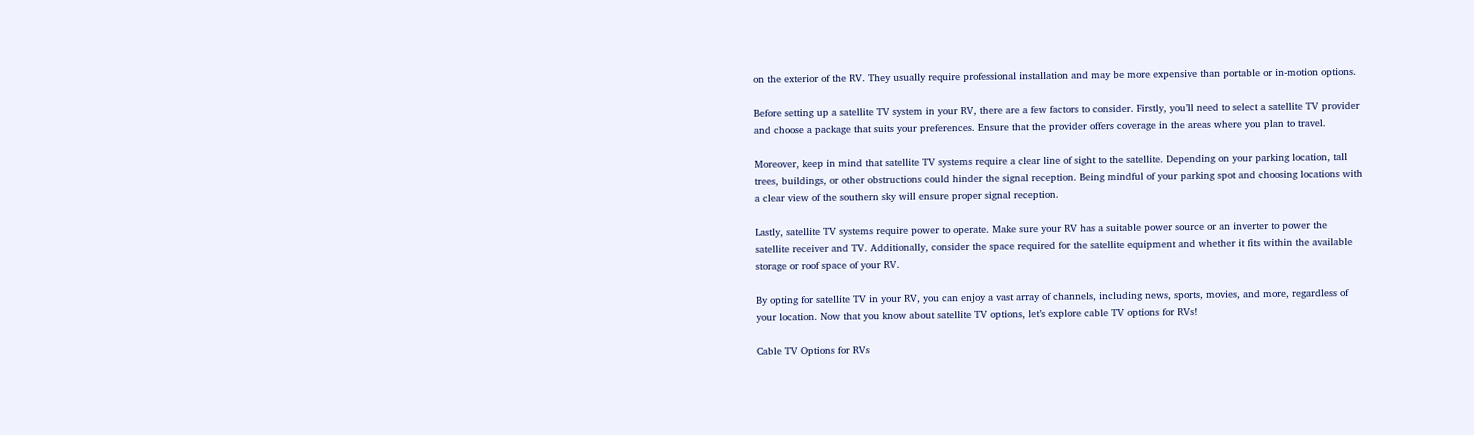on the exterior of the RV. They usually require professional installation and may be more expensive than portable or in-motion options.

Before setting up a satellite TV system in your RV, there are a few factors to consider. Firstly, you’ll need to select a satellite TV provider and choose a package that suits your preferences. Ensure that the provider offers coverage in the areas where you plan to travel.

Moreover, keep in mind that satellite TV systems require a clear line of sight to the satellite. Depending on your parking location, tall trees, buildings, or other obstructions could hinder the signal reception. Being mindful of your parking spot and choosing locations with a clear view of the southern sky will ensure proper signal reception.

Lastly, satellite TV systems require power to operate. Make sure your RV has a suitable power source or an inverter to power the satellite receiver and TV. Additionally, consider the space required for the satellite equipment and whether it fits within the available storage or roof space of your RV.

By opting for satellite TV in your RV, you can enjoy a vast array of channels, including news, sports, movies, and more, regardless of your location. Now that you know about satellite TV options, let’s explore cable TV options for RVs!

Cable TV Options for RVs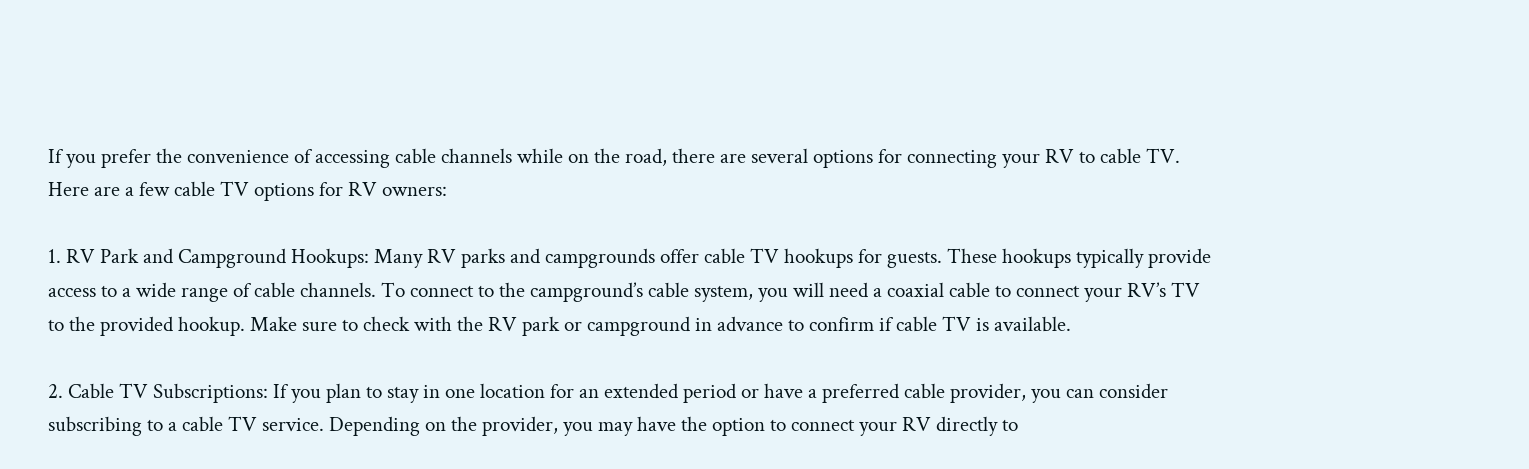If you prefer the convenience of accessing cable channels while on the road, there are several options for connecting your RV to cable TV. Here are a few cable TV options for RV owners:

1. RV Park and Campground Hookups: Many RV parks and campgrounds offer cable TV hookups for guests. These hookups typically provide access to a wide range of cable channels. To connect to the campground’s cable system, you will need a coaxial cable to connect your RV’s TV to the provided hookup. Make sure to check with the RV park or campground in advance to confirm if cable TV is available.

2. Cable TV Subscriptions: If you plan to stay in one location for an extended period or have a preferred cable provider, you can consider subscribing to a cable TV service. Depending on the provider, you may have the option to connect your RV directly to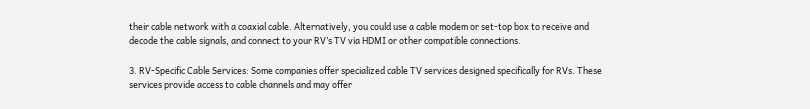their cable network with a coaxial cable. Alternatively, you could use a cable modem or set-top box to receive and decode the cable signals, and connect to your RV’s TV via HDMI or other compatible connections.

3. RV-Specific Cable Services: Some companies offer specialized cable TV services designed specifically for RVs. These services provide access to cable channels and may offer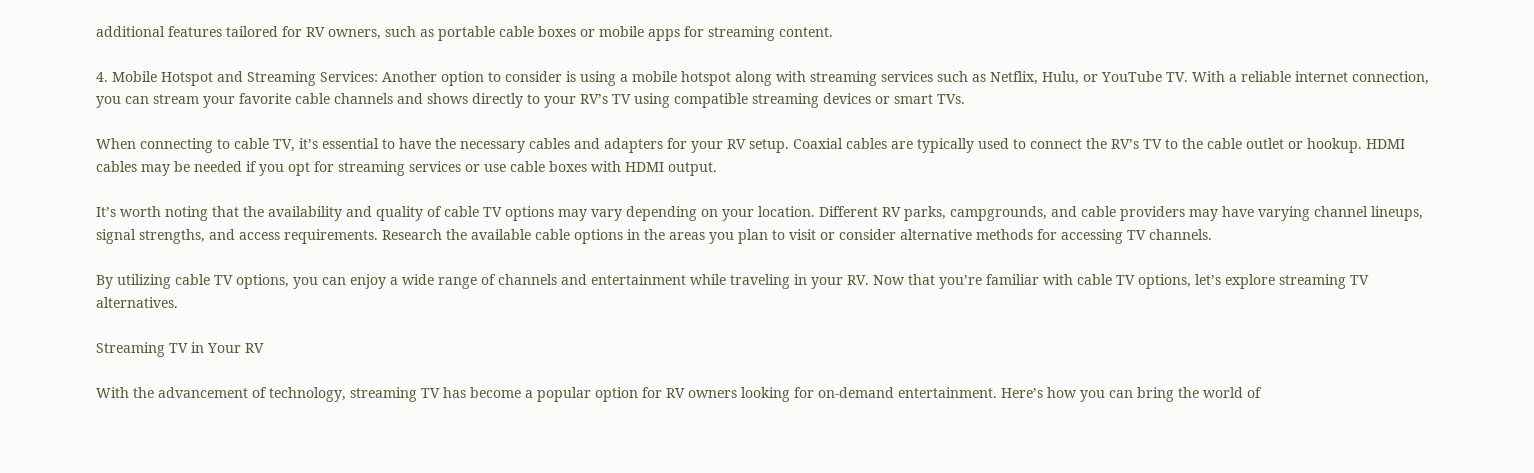additional features tailored for RV owners, such as portable cable boxes or mobile apps for streaming content.

4. Mobile Hotspot and Streaming Services: Another option to consider is using a mobile hotspot along with streaming services such as Netflix, Hulu, or YouTube TV. With a reliable internet connection, you can stream your favorite cable channels and shows directly to your RV’s TV using compatible streaming devices or smart TVs.

When connecting to cable TV, it’s essential to have the necessary cables and adapters for your RV setup. Coaxial cables are typically used to connect the RV’s TV to the cable outlet or hookup. HDMI cables may be needed if you opt for streaming services or use cable boxes with HDMI output.

It’s worth noting that the availability and quality of cable TV options may vary depending on your location. Different RV parks, campgrounds, and cable providers may have varying channel lineups, signal strengths, and access requirements. Research the available cable options in the areas you plan to visit or consider alternative methods for accessing TV channels.

By utilizing cable TV options, you can enjoy a wide range of channels and entertainment while traveling in your RV. Now that you’re familiar with cable TV options, let’s explore streaming TV alternatives.

Streaming TV in Your RV

With the advancement of technology, streaming TV has become a popular option for RV owners looking for on-demand entertainment. Here’s how you can bring the world of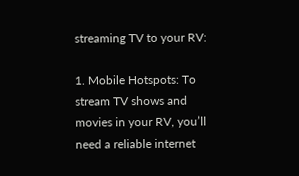streaming TV to your RV:

1. Mobile Hotspots: To stream TV shows and movies in your RV, you’ll need a reliable internet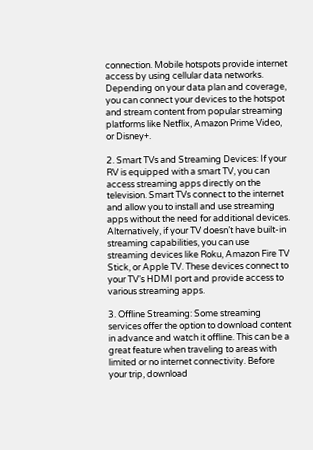connection. Mobile hotspots provide internet access by using cellular data networks. Depending on your data plan and coverage, you can connect your devices to the hotspot and stream content from popular streaming platforms like Netflix, Amazon Prime Video, or Disney+.

2. Smart TVs and Streaming Devices: If your RV is equipped with a smart TV, you can access streaming apps directly on the television. Smart TVs connect to the internet and allow you to install and use streaming apps without the need for additional devices. Alternatively, if your TV doesn’t have built-in streaming capabilities, you can use streaming devices like Roku, Amazon Fire TV Stick, or Apple TV. These devices connect to your TV’s HDMI port and provide access to various streaming apps.

3. Offline Streaming: Some streaming services offer the option to download content in advance and watch it offline. This can be a great feature when traveling to areas with limited or no internet connectivity. Before your trip, download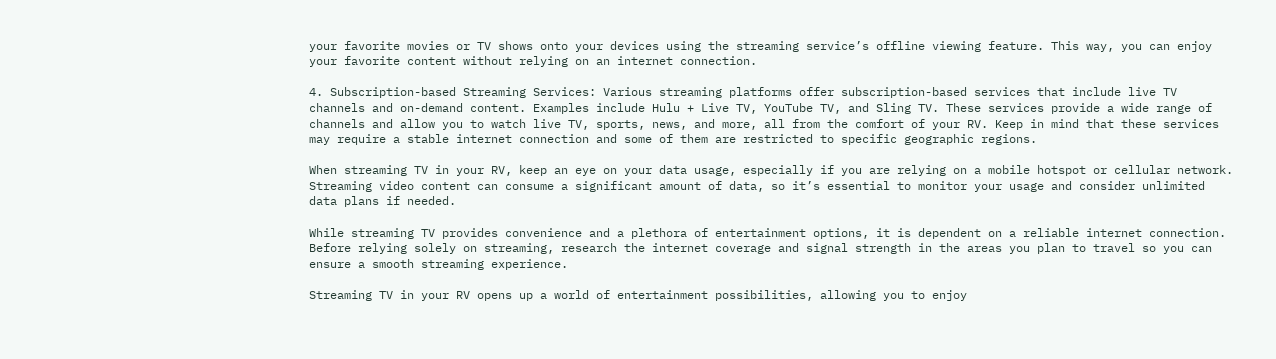your favorite movies or TV shows onto your devices using the streaming service’s offline viewing feature. This way, you can enjoy your favorite content without relying on an internet connection.

4. Subscription-based Streaming Services: Various streaming platforms offer subscription-based services that include live TV channels and on-demand content. Examples include Hulu + Live TV, YouTube TV, and Sling TV. These services provide a wide range of channels and allow you to watch live TV, sports, news, and more, all from the comfort of your RV. Keep in mind that these services may require a stable internet connection and some of them are restricted to specific geographic regions.

When streaming TV in your RV, keep an eye on your data usage, especially if you are relying on a mobile hotspot or cellular network. Streaming video content can consume a significant amount of data, so it’s essential to monitor your usage and consider unlimited data plans if needed.

While streaming TV provides convenience and a plethora of entertainment options, it is dependent on a reliable internet connection. Before relying solely on streaming, research the internet coverage and signal strength in the areas you plan to travel so you can ensure a smooth streaming experience.

Streaming TV in your RV opens up a world of entertainment possibilities, allowing you to enjoy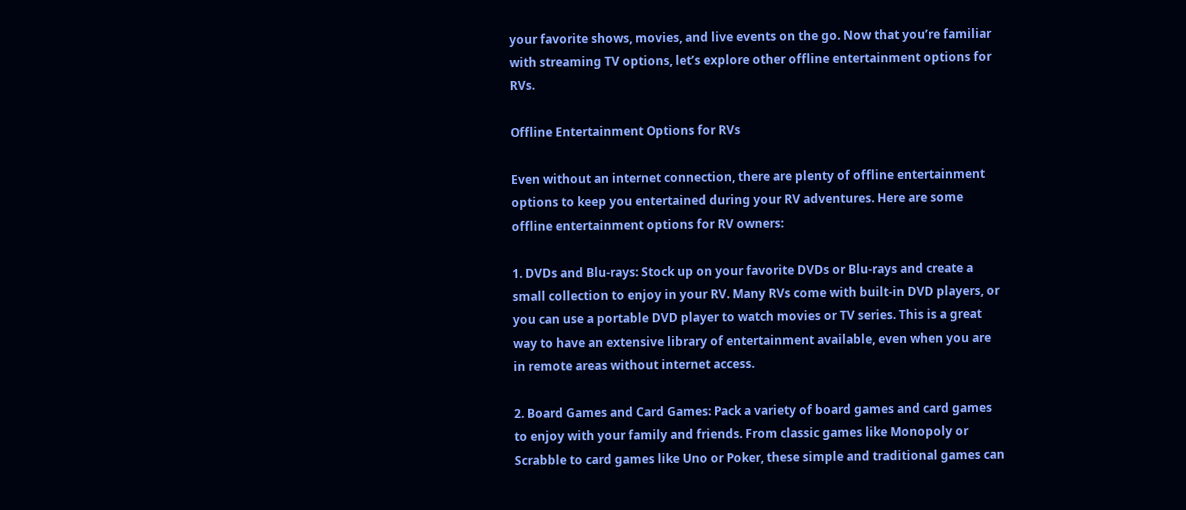your favorite shows, movies, and live events on the go. Now that you’re familiar with streaming TV options, let’s explore other offline entertainment options for RVs.

Offline Entertainment Options for RVs

Even without an internet connection, there are plenty of offline entertainment options to keep you entertained during your RV adventures. Here are some offline entertainment options for RV owners:

1. DVDs and Blu-rays: Stock up on your favorite DVDs or Blu-rays and create a small collection to enjoy in your RV. Many RVs come with built-in DVD players, or you can use a portable DVD player to watch movies or TV series. This is a great way to have an extensive library of entertainment available, even when you are in remote areas without internet access.

2. Board Games and Card Games: Pack a variety of board games and card games to enjoy with your family and friends. From classic games like Monopoly or Scrabble to card games like Uno or Poker, these simple and traditional games can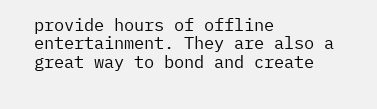provide hours of offline entertainment. They are also a great way to bond and create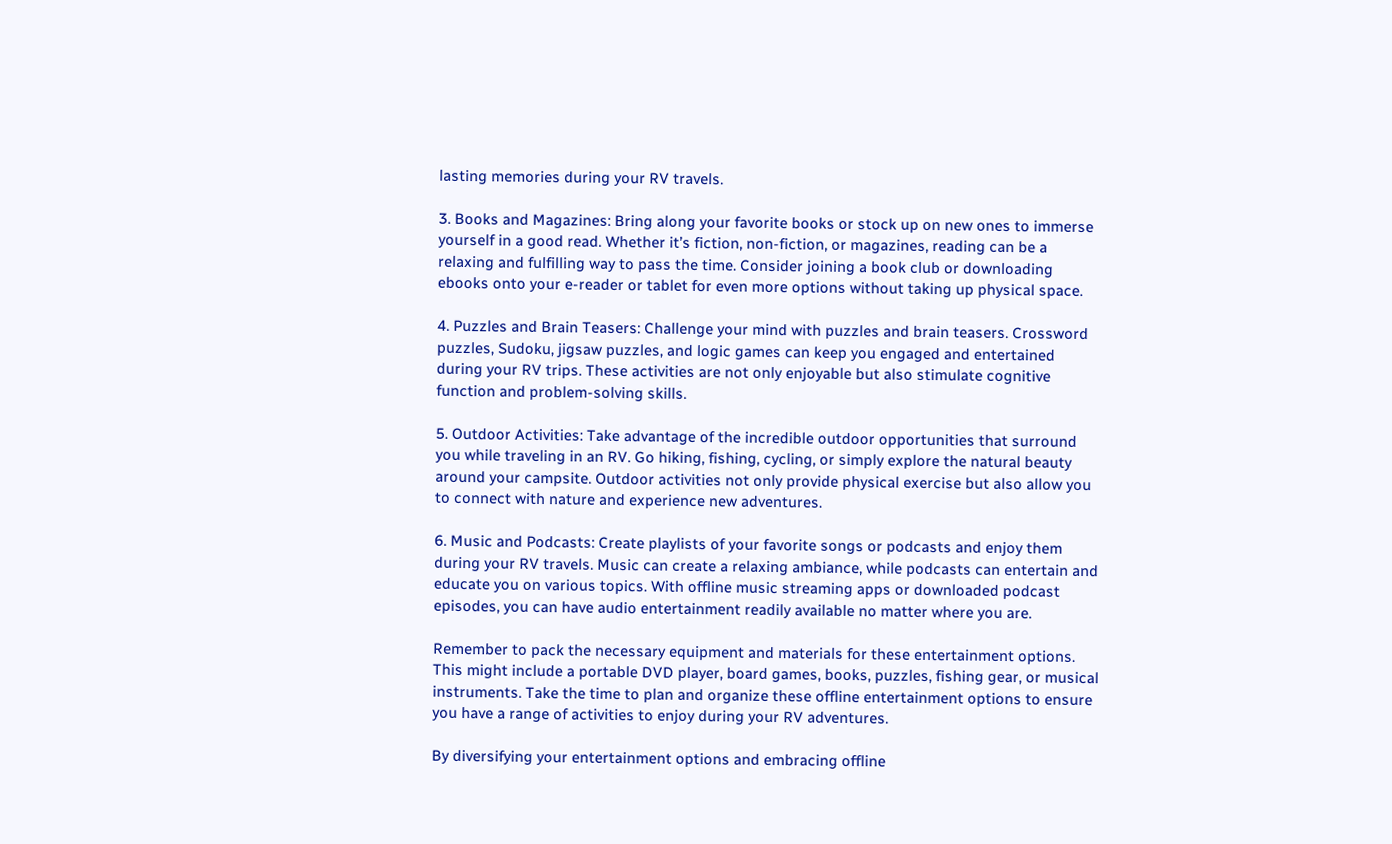lasting memories during your RV travels.

3. Books and Magazines: Bring along your favorite books or stock up on new ones to immerse yourself in a good read. Whether it’s fiction, non-fiction, or magazines, reading can be a relaxing and fulfilling way to pass the time. Consider joining a book club or downloading ebooks onto your e-reader or tablet for even more options without taking up physical space.

4. Puzzles and Brain Teasers: Challenge your mind with puzzles and brain teasers. Crossword puzzles, Sudoku, jigsaw puzzles, and logic games can keep you engaged and entertained during your RV trips. These activities are not only enjoyable but also stimulate cognitive function and problem-solving skills.

5. Outdoor Activities: Take advantage of the incredible outdoor opportunities that surround you while traveling in an RV. Go hiking, fishing, cycling, or simply explore the natural beauty around your campsite. Outdoor activities not only provide physical exercise but also allow you to connect with nature and experience new adventures.

6. Music and Podcasts: Create playlists of your favorite songs or podcasts and enjoy them during your RV travels. Music can create a relaxing ambiance, while podcasts can entertain and educate you on various topics. With offline music streaming apps or downloaded podcast episodes, you can have audio entertainment readily available no matter where you are.

Remember to pack the necessary equipment and materials for these entertainment options. This might include a portable DVD player, board games, books, puzzles, fishing gear, or musical instruments. Take the time to plan and organize these offline entertainment options to ensure you have a range of activities to enjoy during your RV adventures.

By diversifying your entertainment options and embracing offline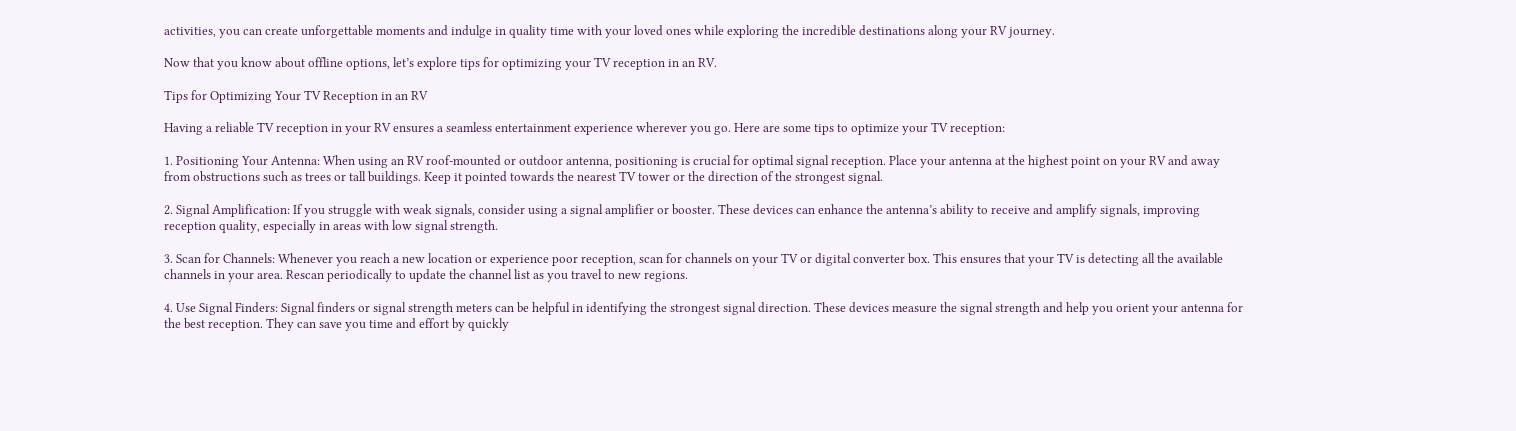activities, you can create unforgettable moments and indulge in quality time with your loved ones while exploring the incredible destinations along your RV journey.

Now that you know about offline options, let’s explore tips for optimizing your TV reception in an RV.

Tips for Optimizing Your TV Reception in an RV

Having a reliable TV reception in your RV ensures a seamless entertainment experience wherever you go. Here are some tips to optimize your TV reception:

1. Positioning Your Antenna: When using an RV roof-mounted or outdoor antenna, positioning is crucial for optimal signal reception. Place your antenna at the highest point on your RV and away from obstructions such as trees or tall buildings. Keep it pointed towards the nearest TV tower or the direction of the strongest signal.

2. Signal Amplification: If you struggle with weak signals, consider using a signal amplifier or booster. These devices can enhance the antenna’s ability to receive and amplify signals, improving reception quality, especially in areas with low signal strength.

3. Scan for Channels: Whenever you reach a new location or experience poor reception, scan for channels on your TV or digital converter box. This ensures that your TV is detecting all the available channels in your area. Rescan periodically to update the channel list as you travel to new regions.

4. Use Signal Finders: Signal finders or signal strength meters can be helpful in identifying the strongest signal direction. These devices measure the signal strength and help you orient your antenna for the best reception. They can save you time and effort by quickly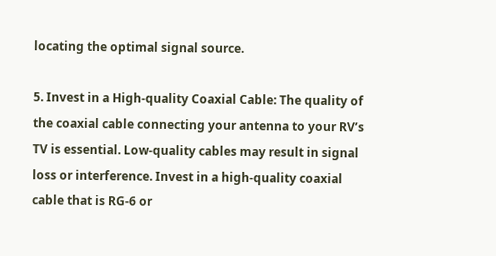locating the optimal signal source.

5. Invest in a High-quality Coaxial Cable: The quality of the coaxial cable connecting your antenna to your RV’s TV is essential. Low-quality cables may result in signal loss or interference. Invest in a high-quality coaxial cable that is RG-6 or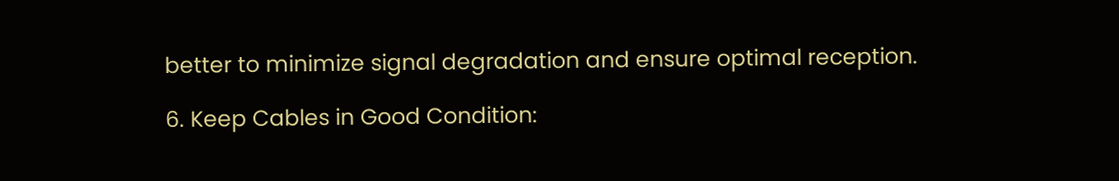better to minimize signal degradation and ensure optimal reception.

6. Keep Cables in Good Condition: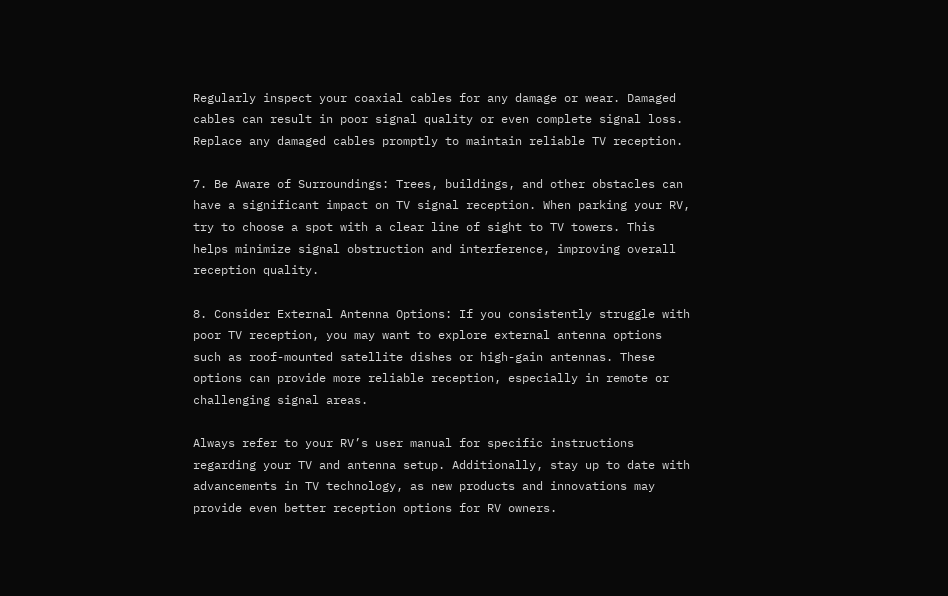Regularly inspect your coaxial cables for any damage or wear. Damaged cables can result in poor signal quality or even complete signal loss. Replace any damaged cables promptly to maintain reliable TV reception.

7. Be Aware of Surroundings: Trees, buildings, and other obstacles can have a significant impact on TV signal reception. When parking your RV, try to choose a spot with a clear line of sight to TV towers. This helps minimize signal obstruction and interference, improving overall reception quality.

8. Consider External Antenna Options: If you consistently struggle with poor TV reception, you may want to explore external antenna options such as roof-mounted satellite dishes or high-gain antennas. These options can provide more reliable reception, especially in remote or challenging signal areas.

Always refer to your RV’s user manual for specific instructions regarding your TV and antenna setup. Additionally, stay up to date with advancements in TV technology, as new products and innovations may provide even better reception options for RV owners.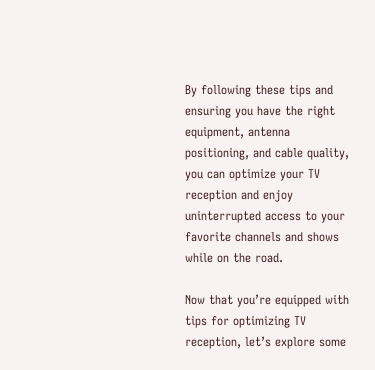By following these tips and ensuring you have the right equipment, antenna positioning, and cable quality, you can optimize your TV reception and enjoy uninterrupted access to your favorite channels and shows while on the road.

Now that you’re equipped with tips for optimizing TV reception, let’s explore some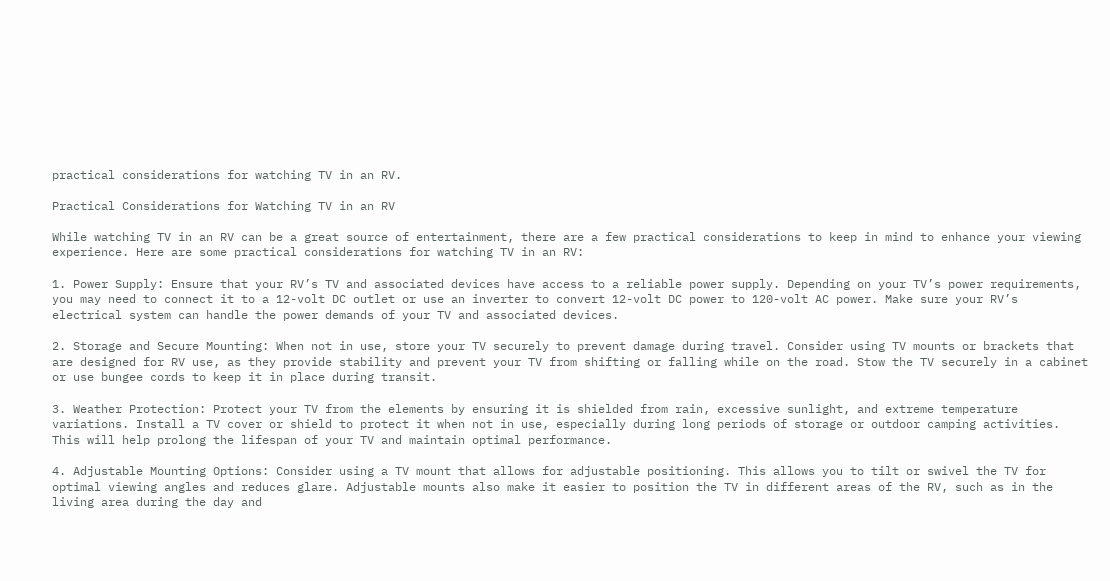practical considerations for watching TV in an RV.

Practical Considerations for Watching TV in an RV

While watching TV in an RV can be a great source of entertainment, there are a few practical considerations to keep in mind to enhance your viewing experience. Here are some practical considerations for watching TV in an RV:

1. Power Supply: Ensure that your RV’s TV and associated devices have access to a reliable power supply. Depending on your TV’s power requirements, you may need to connect it to a 12-volt DC outlet or use an inverter to convert 12-volt DC power to 120-volt AC power. Make sure your RV’s electrical system can handle the power demands of your TV and associated devices.

2. Storage and Secure Mounting: When not in use, store your TV securely to prevent damage during travel. Consider using TV mounts or brackets that are designed for RV use, as they provide stability and prevent your TV from shifting or falling while on the road. Stow the TV securely in a cabinet or use bungee cords to keep it in place during transit.

3. Weather Protection: Protect your TV from the elements by ensuring it is shielded from rain, excessive sunlight, and extreme temperature variations. Install a TV cover or shield to protect it when not in use, especially during long periods of storage or outdoor camping activities. This will help prolong the lifespan of your TV and maintain optimal performance.

4. Adjustable Mounting Options: Consider using a TV mount that allows for adjustable positioning. This allows you to tilt or swivel the TV for optimal viewing angles and reduces glare. Adjustable mounts also make it easier to position the TV in different areas of the RV, such as in the living area during the day and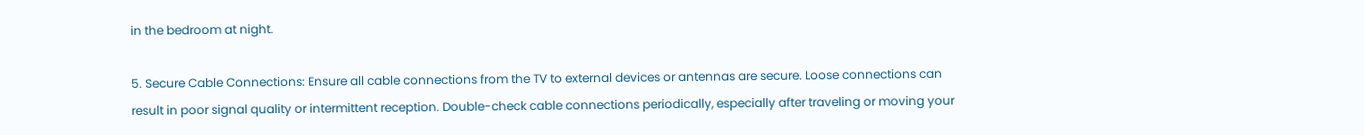in the bedroom at night.

5. Secure Cable Connections: Ensure all cable connections from the TV to external devices or antennas are secure. Loose connections can result in poor signal quality or intermittent reception. Double-check cable connections periodically, especially after traveling or moving your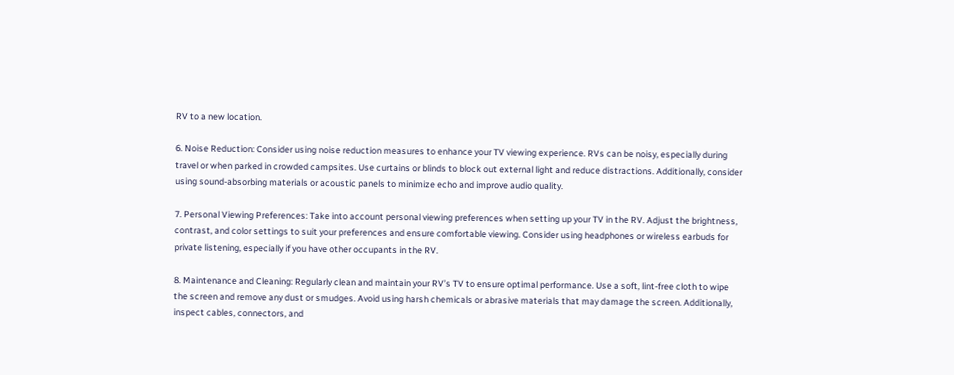RV to a new location.

6. Noise Reduction: Consider using noise reduction measures to enhance your TV viewing experience. RVs can be noisy, especially during travel or when parked in crowded campsites. Use curtains or blinds to block out external light and reduce distractions. Additionally, consider using sound-absorbing materials or acoustic panels to minimize echo and improve audio quality.

7. Personal Viewing Preferences: Take into account personal viewing preferences when setting up your TV in the RV. Adjust the brightness, contrast, and color settings to suit your preferences and ensure comfortable viewing. Consider using headphones or wireless earbuds for private listening, especially if you have other occupants in the RV.

8. Maintenance and Cleaning: Regularly clean and maintain your RV’s TV to ensure optimal performance. Use a soft, lint-free cloth to wipe the screen and remove any dust or smudges. Avoid using harsh chemicals or abrasive materials that may damage the screen. Additionally, inspect cables, connectors, and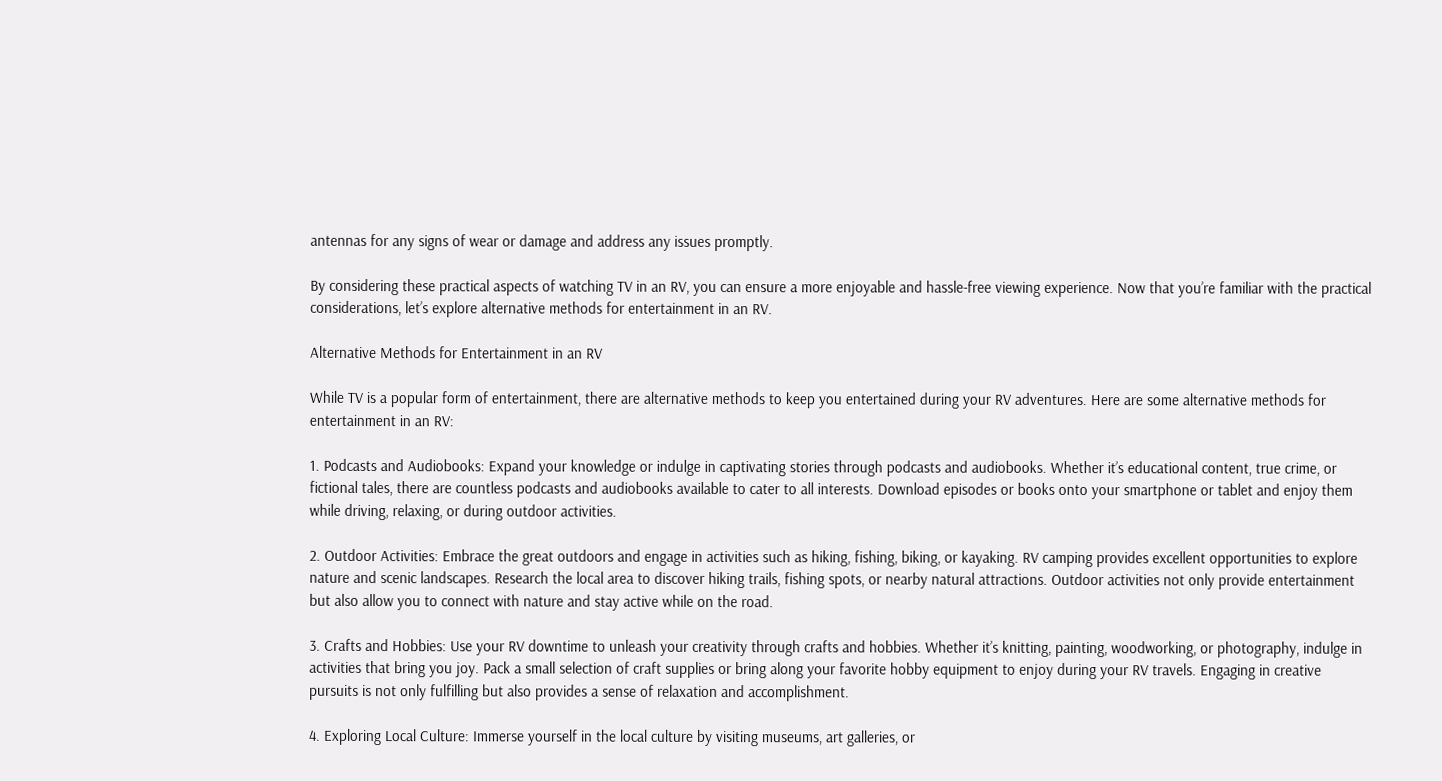antennas for any signs of wear or damage and address any issues promptly.

By considering these practical aspects of watching TV in an RV, you can ensure a more enjoyable and hassle-free viewing experience. Now that you’re familiar with the practical considerations, let’s explore alternative methods for entertainment in an RV.

Alternative Methods for Entertainment in an RV

While TV is a popular form of entertainment, there are alternative methods to keep you entertained during your RV adventures. Here are some alternative methods for entertainment in an RV:

1. Podcasts and Audiobooks: Expand your knowledge or indulge in captivating stories through podcasts and audiobooks. Whether it’s educational content, true crime, or fictional tales, there are countless podcasts and audiobooks available to cater to all interests. Download episodes or books onto your smartphone or tablet and enjoy them while driving, relaxing, or during outdoor activities.

2. Outdoor Activities: Embrace the great outdoors and engage in activities such as hiking, fishing, biking, or kayaking. RV camping provides excellent opportunities to explore nature and scenic landscapes. Research the local area to discover hiking trails, fishing spots, or nearby natural attractions. Outdoor activities not only provide entertainment but also allow you to connect with nature and stay active while on the road.

3. Crafts and Hobbies: Use your RV downtime to unleash your creativity through crafts and hobbies. Whether it’s knitting, painting, woodworking, or photography, indulge in activities that bring you joy. Pack a small selection of craft supplies or bring along your favorite hobby equipment to enjoy during your RV travels. Engaging in creative pursuits is not only fulfilling but also provides a sense of relaxation and accomplishment.

4. Exploring Local Culture: Immerse yourself in the local culture by visiting museums, art galleries, or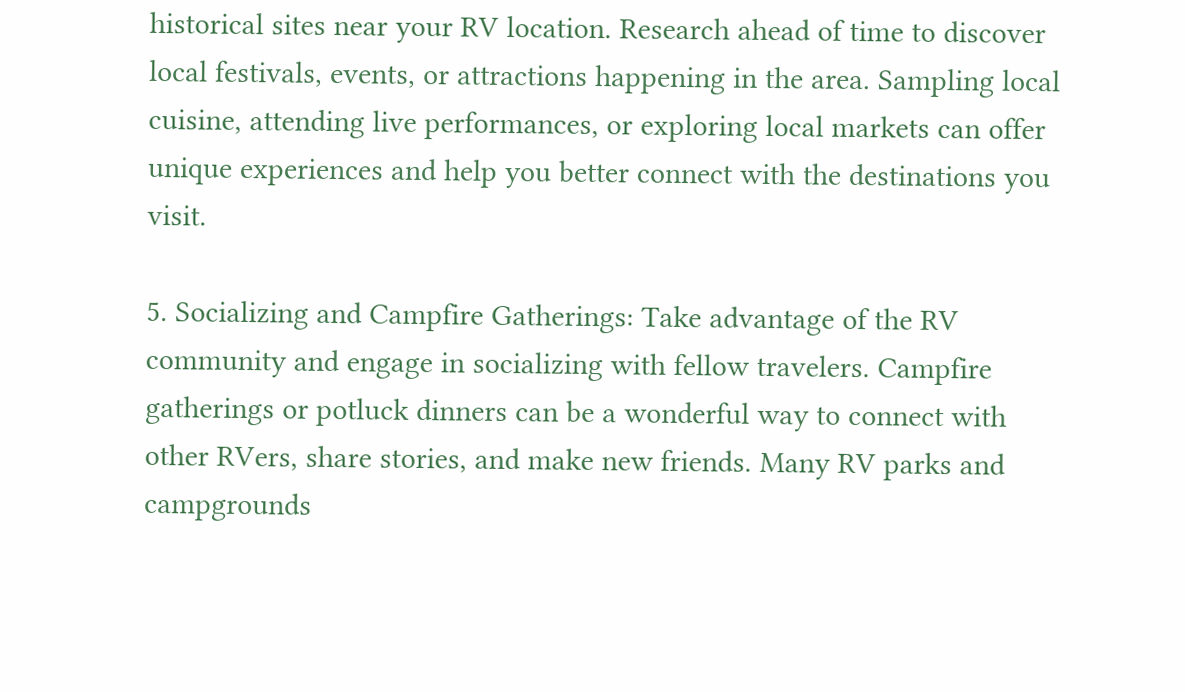historical sites near your RV location. Research ahead of time to discover local festivals, events, or attractions happening in the area. Sampling local cuisine, attending live performances, or exploring local markets can offer unique experiences and help you better connect with the destinations you visit.

5. Socializing and Campfire Gatherings: Take advantage of the RV community and engage in socializing with fellow travelers. Campfire gatherings or potluck dinners can be a wonderful way to connect with other RVers, share stories, and make new friends. Many RV parks and campgrounds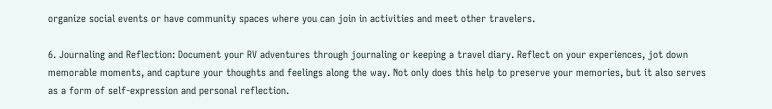organize social events or have community spaces where you can join in activities and meet other travelers.

6. Journaling and Reflection: Document your RV adventures through journaling or keeping a travel diary. Reflect on your experiences, jot down memorable moments, and capture your thoughts and feelings along the way. Not only does this help to preserve your memories, but it also serves as a form of self-expression and personal reflection.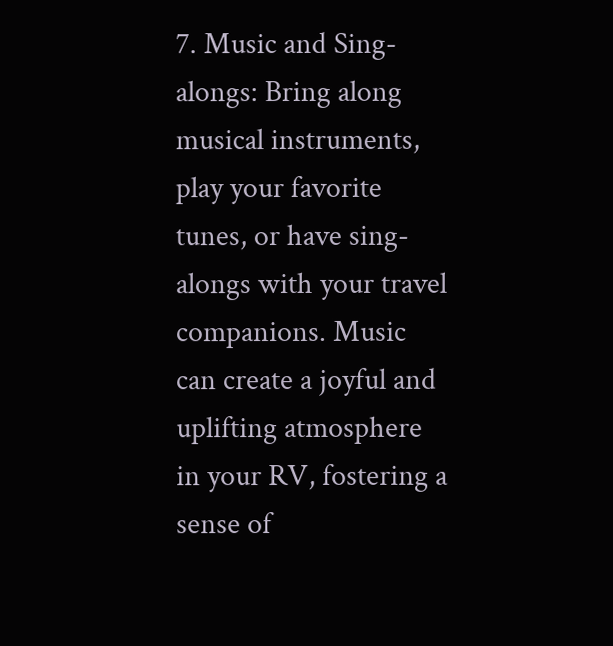7. Music and Sing-alongs: Bring along musical instruments, play your favorite tunes, or have sing-alongs with your travel companions. Music can create a joyful and uplifting atmosphere in your RV, fostering a sense of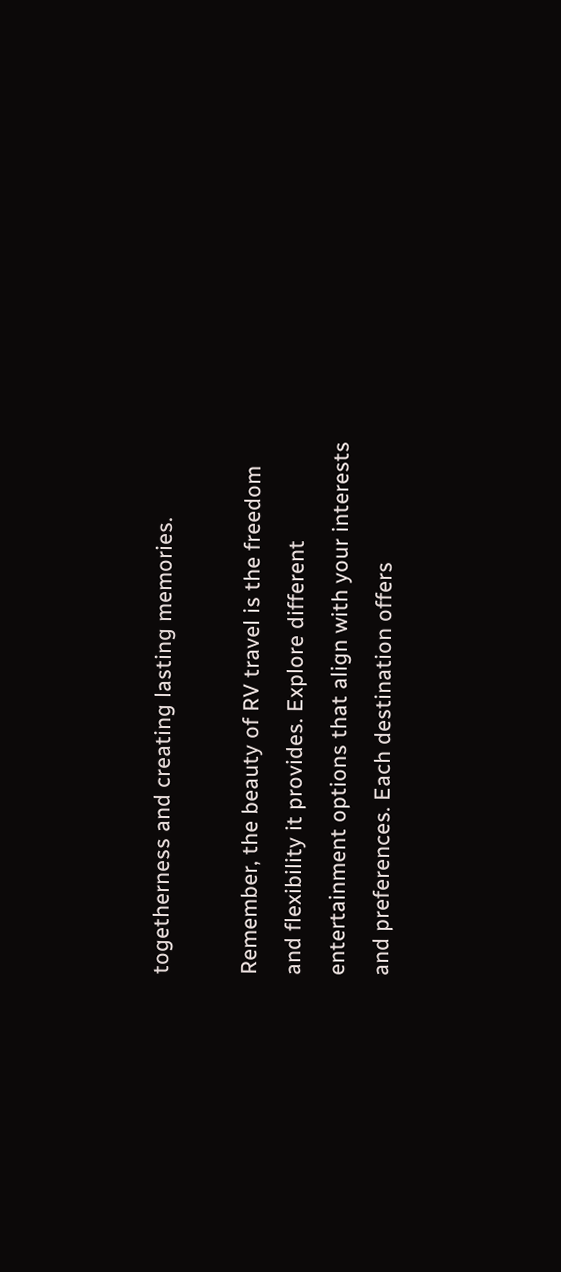togetherness and creating lasting memories.

Remember, the beauty of RV travel is the freedom and flexibility it provides. Explore different entertainment options that align with your interests and preferences. Each destination offers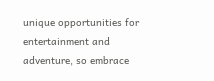unique opportunities for entertainment and adventure, so embrace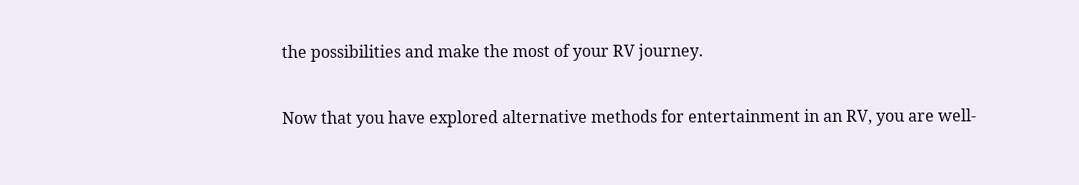the possibilities and make the most of your RV journey.

Now that you have explored alternative methods for entertainment in an RV, you are well-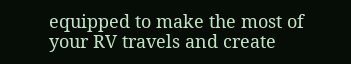equipped to make the most of your RV travels and create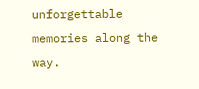unforgettable memories along the way.